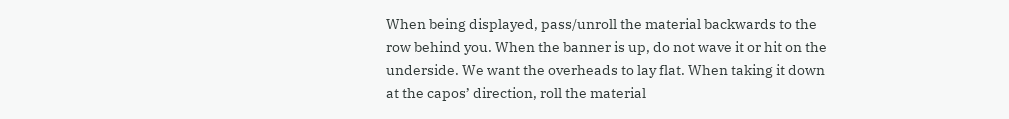When being displayed, pass/unroll the material backwards to the row behind you. When the banner is up, do not wave it or hit on the underside. We want the overheads to lay flat. When taking it down at the capos’ direction, roll the material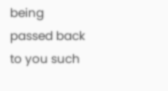being passed back to you such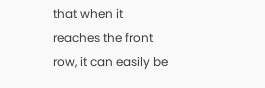that when it reaches the front row, it can easily be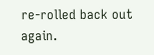re-rolled back out again.